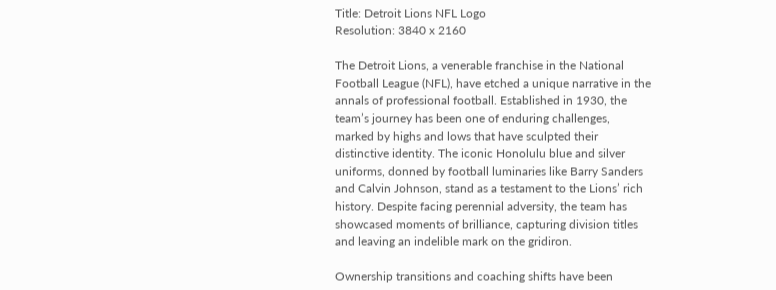Title: Detroit Lions NFL Logo
Resolution: 3840 x 2160

The Detroit Lions, a venerable franchise in the National Football League (NFL), have etched a unique narrative in the annals of professional football. Established in 1930, the team’s journey has been one of enduring challenges, marked by highs and lows that have sculpted their distinctive identity. The iconic Honolulu blue and silver uniforms, donned by football luminaries like Barry Sanders and Calvin Johnson, stand as a testament to the Lions’ rich history. Despite facing perennial adversity, the team has showcased moments of brilliance, capturing division titles and leaving an indelible mark on the gridiron.

Ownership transitions and coaching shifts have been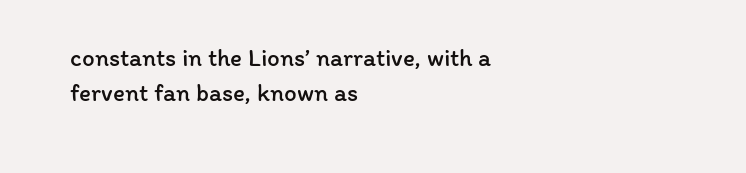constants in the Lions’ narrative, with a fervent fan base, known as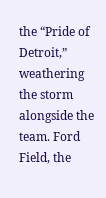the “Pride of Detroit,” weathering the storm alongside the team. Ford Field, the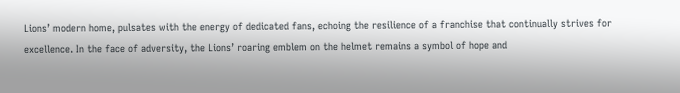Lions’ modern home, pulsates with the energy of dedicated fans, echoing the resilience of a franchise that continually strives for excellence. In the face of adversity, the Lions’ roaring emblem on the helmet remains a symbol of hope and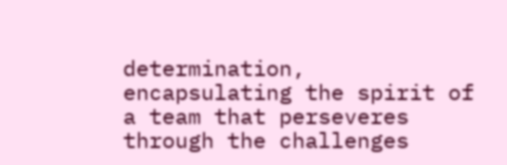determination, encapsulating the spirit of a team that perseveres through the challenges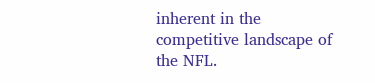inherent in the competitive landscape of the NFL.